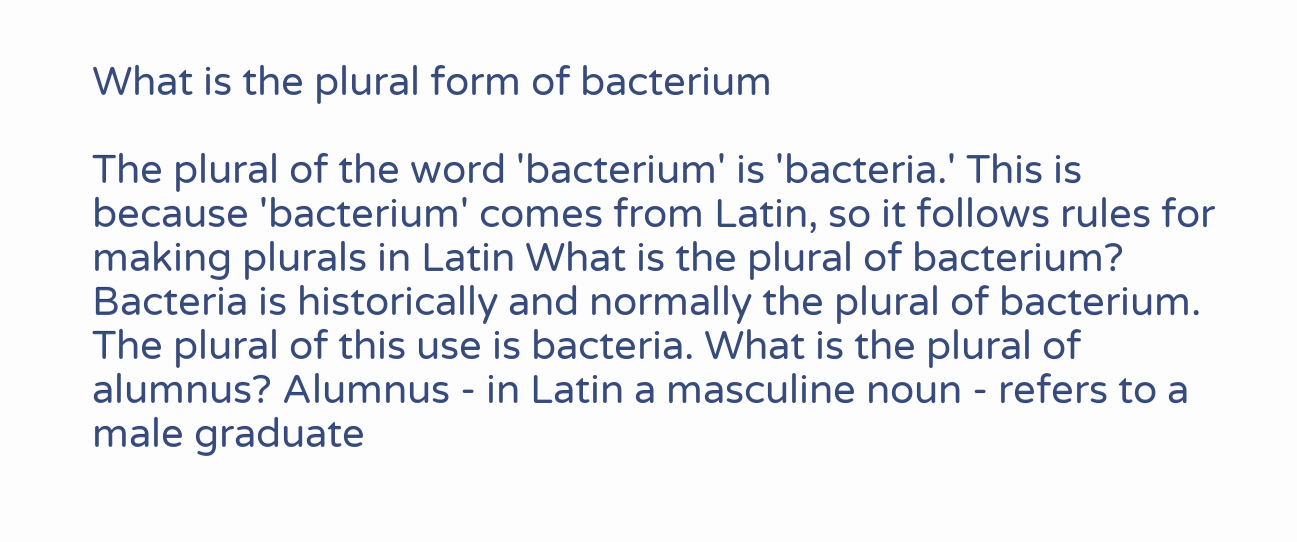What is the plural form of bacterium

The plural of the word 'bacterium' is 'bacteria.' This is because 'bacterium' comes from Latin, so it follows rules for making plurals in Latin What is the plural of bacterium? Bacteria is historically and normally the plural of bacterium. The plural of this use is bacteria. What is the plural of alumnus? Alumnus - in Latin a masculine noun - refers to a male graduate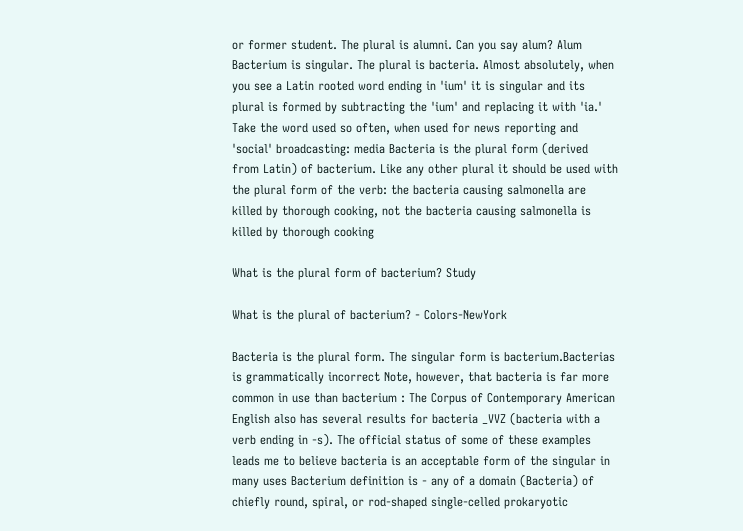or former student. The plural is alumni. Can you say alum? Alum Bacterium is singular. The plural is bacteria. Almost absolutely, when you see a Latin rooted word ending in 'ium' it is singular and its plural is formed by subtracting the 'ium' and replacing it with 'ia.' Take the word used so often, when used for news reporting and 'social' broadcasting: media Bacteria is the plural form (derived from Latin) of bacterium. Like any other plural it should be used with the plural form of the verb: the bacteria causing salmonella are killed by thorough cooking, not the bacteria causing salmonella is killed by thorough cooking

What is the plural form of bacterium? Study

What is the plural of bacterium? - Colors-NewYork

Bacteria is the plural form. The singular form is bacterium.Bacterias is grammatically incorrect Note, however, that bacteria is far more common in use than bacterium : The Corpus of Contemporary American English also has several results for bacteria _VVZ (bacteria with a verb ending in -s). The official status of some of these examples leads me to believe bacteria is an acceptable form of the singular in many uses Bacterium definition is - any of a domain (Bacteria) of chiefly round, spiral, or rod-shaped single-celled prokaryotic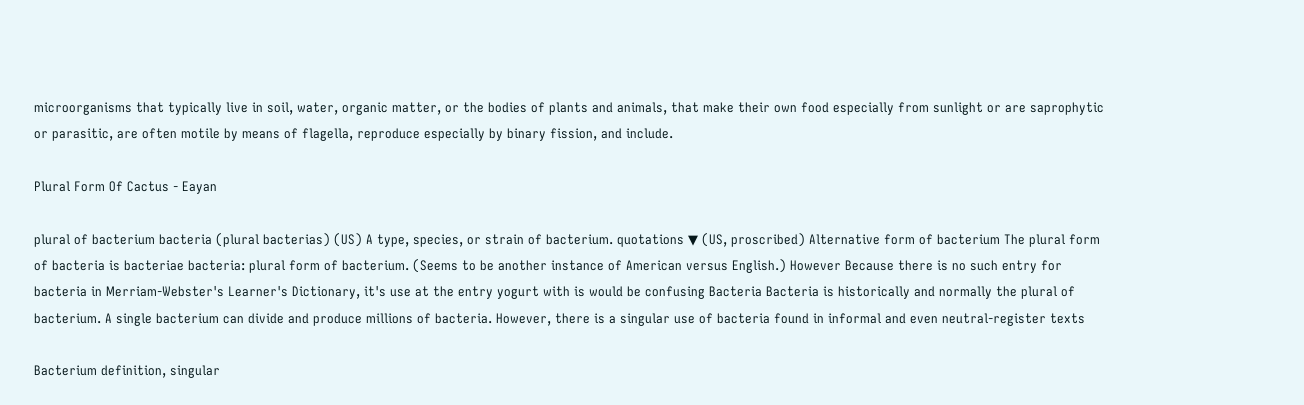microorganisms that typically live in soil, water, organic matter, or the bodies of plants and animals, that make their own food especially from sunlight or are saprophytic or parasitic, are often motile by means of flagella, reproduce especially by binary fission, and include.

Plural Form Of Cactus - Eayan

plural of bacterium bacteria (plural bacterias) (US) A type, species, or strain of bacterium. quotations ▼ (US, proscribed) Alternative form of bacterium The plural form of bacteria is bacteriae bacteria: plural form of bacterium. (Seems to be another instance of American versus English.) However Because there is no such entry for bacteria in Merriam-Webster's Learner's Dictionary, it's use at the entry yogurt with is would be confusing Bacteria Bacteria is historically and normally the plural of bacterium. A single bacterium can divide and produce millions of bacteria. However, there is a singular use of bacteria found in informal and even neutral-register texts

Bacterium definition, singular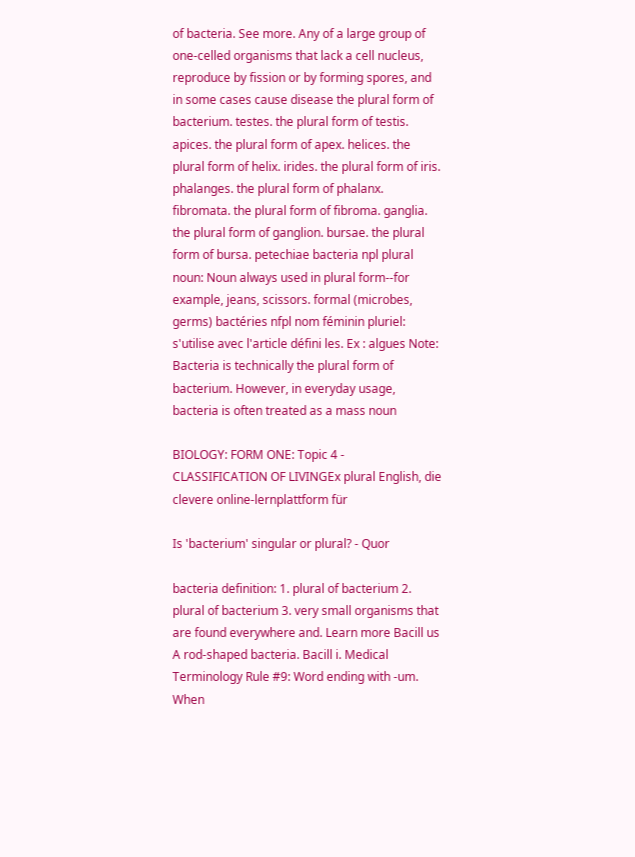of bacteria. See more. Any of a large group of one-celled organisms that lack a cell nucleus, reproduce by fission or by forming spores, and in some cases cause disease the plural form of bacterium. testes. the plural form of testis. apices. the plural form of apex. helices. the plural form of helix. irides. the plural form of iris. phalanges. the plural form of phalanx. fibromata. the plural form of fibroma. ganglia. the plural form of ganglion. bursae. the plural form of bursa. petechiae bacteria npl plural noun: Noun always used in plural form--for example, jeans, scissors. formal (microbes, germs) bactéries nfpl nom féminin pluriel: s'utilise avec l'article défini les. Ex : algues Note: Bacteria is technically the plural form of bacterium. However, in everyday usage, bacteria is often treated as a mass noun

BIOLOGY: FORM ONE: Topic 4 - CLASSIFICATION OF LIVINGEx plural English, die clevere online-lernplattform für

Is 'bacterium' singular or plural? - Quor

bacteria definition: 1. plural of bacterium 2. plural of bacterium 3. very small organisms that are found everywhere and. Learn more Bacill us A rod-shaped bacteria. Bacill i. Medical Terminology Rule #9: Word ending with -um. When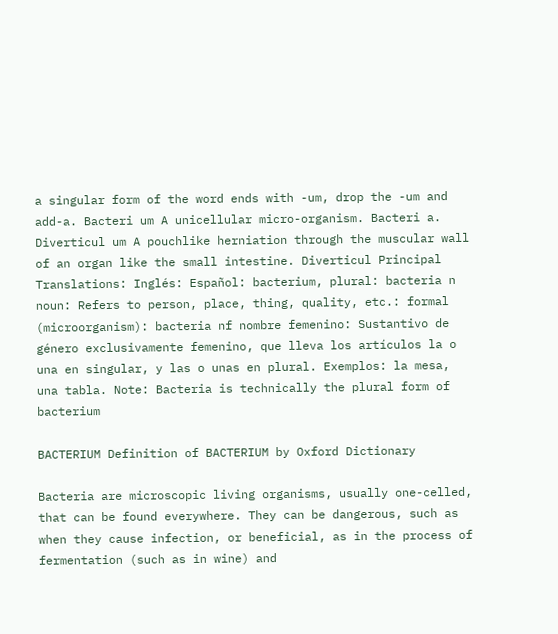a singular form of the word ends with -um, drop the -um and add-a. Bacteri um A unicellular micro-organism. Bacteri a. Diverticul um A pouchlike herniation through the muscular wall of an organ like the small intestine. Diverticul Principal Translations: Inglés: Español: bacterium, plural: bacteria n noun: Refers to person, place, thing, quality, etc.: formal (microorganism): bacteria nf nombre femenino: Sustantivo de género exclusivamente femenino, que lleva los artículos la o una en singular, y las o unas en plural. Exemplos: la mesa, una tabla. Note: Bacteria is technically the plural form of bacterium

BACTERIUM Definition of BACTERIUM by Oxford Dictionary

Bacteria are microscopic living organisms, usually one-celled, that can be found everywhere. They can be dangerous, such as when they cause infection, or beneficial, as in the process of fermentation (such as in wine) and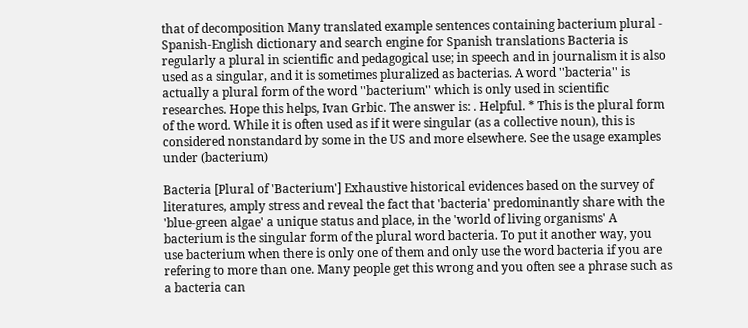that of decomposition Many translated example sentences containing bacterium plural - Spanish-English dictionary and search engine for Spanish translations Bacteria is regularly a plural in scientific and pedagogical use; in speech and in journalism it is also used as a singular, and it is sometimes pluralized as bacterias. A word ''bacteria'' is actually a plural form of the word ''bacterium'' which is only used in scientific researches. Hope this helps, Ivan Grbic. The answer is: . Helpful. * This is the plural form of the word. While it is often used as if it were singular (as a collective noun), this is considered nonstandard by some in the US and more elsewhere. See the usage examples under (bacterium)

Bacteria [Plural of 'Bacterium'] Exhaustive historical evidences based on the survey of literatures, amply stress and reveal the fact that 'bacteria' predominantly share with the 'blue-green algae' a unique status and place, in the 'world of living organisms' A bacterium is the singular form of the plural word bacteria. To put it another way, you use bacterium when there is only one of them and only use the word bacteria if you are refering to more than one. Many people get this wrong and you often see a phrase such as a bacteria can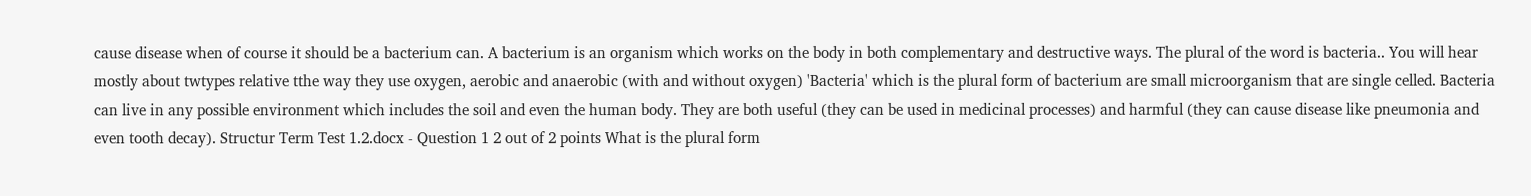cause disease when of course it should be a bacterium can. A bacterium is an organism which works on the body in both complementary and destructive ways. The plural of the word is bacteria.. You will hear mostly about twtypes relative tthe way they use oxygen, aerobic and anaerobic (with and without oxygen) 'Bacteria' which is the plural form of bacterium are small microorganism that are single celled. Bacteria can live in any possible environment which includes the soil and even the human body. They are both useful (they can be used in medicinal processes) and harmful (they can cause disease like pneumonia and even tooth decay). Structur Term Test 1.2.docx - Question 1 2 out of 2 points What is the plural form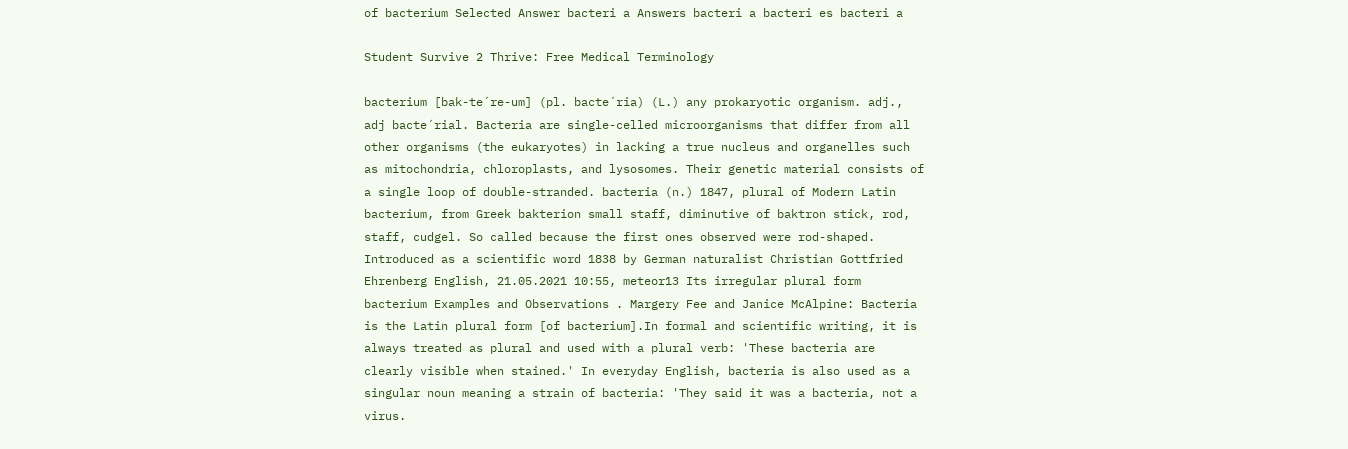of bacterium Selected Answer bacteri a Answers bacteri a bacteri es bacteri a

Student Survive 2 Thrive: Free Medical Terminology

bacterium [bak-te´re-um] (pl. bacte´ria) (L.) any prokaryotic organism. adj., adj bacte´rial. Bacteria are single-celled microorganisms that differ from all other organisms (the eukaryotes) in lacking a true nucleus and organelles such as mitochondria, chloroplasts, and lysosomes. Their genetic material consists of a single loop of double-stranded. bacteria (n.) 1847, plural of Modern Latin bacterium, from Greek bakterion small staff, diminutive of baktron stick, rod, staff, cudgel. So called because the first ones observed were rod-shaped. Introduced as a scientific word 1838 by German naturalist Christian Gottfried Ehrenberg English, 21.05.2021 10:55, meteor13 Its irregular plural form bacterium Examples and Observations . Margery Fee and Janice McAlpine: Bacteria is the Latin plural form [of bacterium].In formal and scientific writing, it is always treated as plural and used with a plural verb: 'These bacteria are clearly visible when stained.' In everyday English, bacteria is also used as a singular noun meaning a strain of bacteria: 'They said it was a bacteria, not a virus.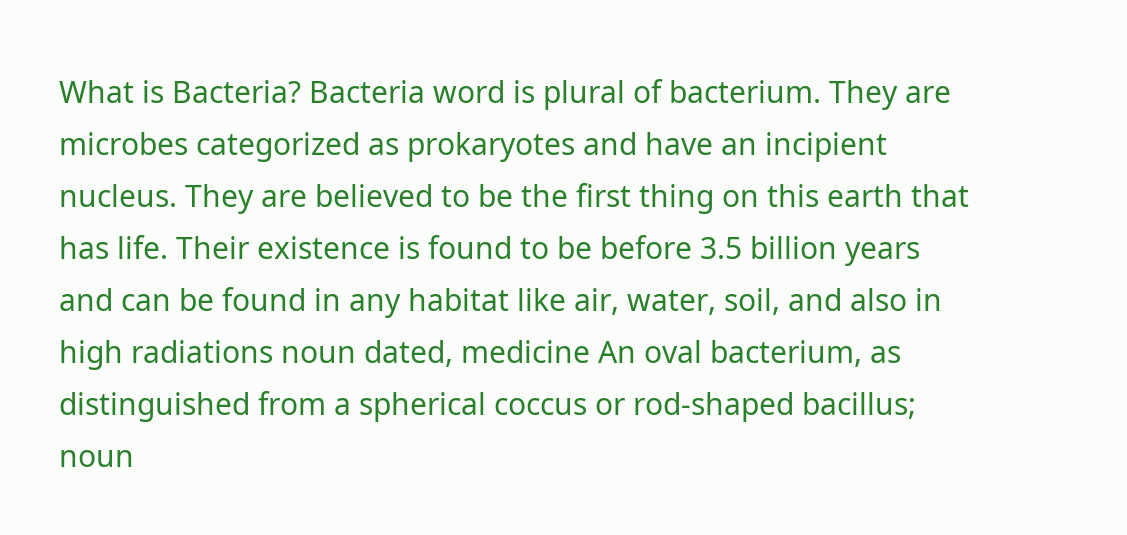What is Bacteria? Bacteria word is plural of bacterium. They are microbes categorized as prokaryotes and have an incipient nucleus. They are believed to be the first thing on this earth that has life. Their existence is found to be before 3.5 billion years and can be found in any habitat like air, water, soil, and also in high radiations noun dated, medicine An oval bacterium, as distinguished from a spherical coccus or rod-shaped bacillus; noun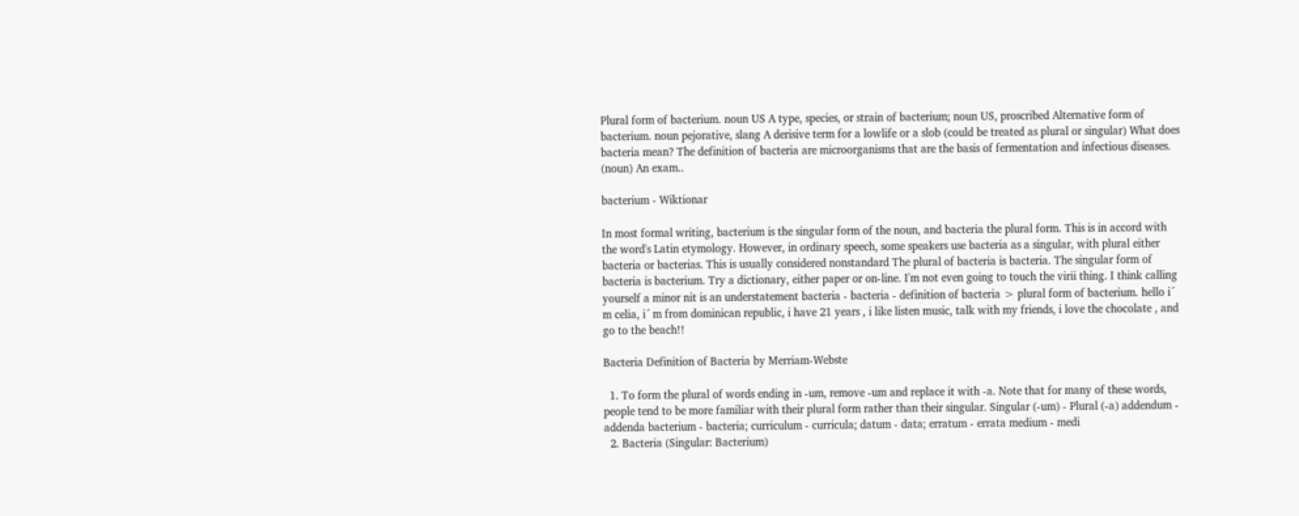Plural form of bacterium. noun US A type, species, or strain of bacterium; noun US, proscribed Alternative form of bacterium. noun pejorative, slang A derisive term for a lowlife or a slob (could be treated as plural or singular) What does bacteria mean? The definition of bacteria are microorganisms that are the basis of fermentation and infectious diseases. (noun) An exam..

bacterium - Wiktionar

In most formal writing, bacterium is the singular form of the noun, and bacteria the plural form. This is in accord with the word's Latin etymology. However, in ordinary speech, some speakers use bacteria as a singular, with plural either bacteria or bacterias. This is usually considered nonstandard The plural of bacteria is bacteria. The singular form of bacteria is bacterium. Try a dictionary, either paper or on-line. I'm not even going to touch the virii thing. I think calling yourself a minor nit is an understatement bacteria - bacteria - definition of bacteria > plural form of bacterium. hello i´ m celia, i´ m from dominican republic, i have 21 years , i like listen music, talk with my friends, i love the chocolate , and go to the beach!!

Bacteria Definition of Bacteria by Merriam-Webste

  1. To form the plural of words ending in -um, remove -um and replace it with -a. Note that for many of these words, people tend to be more familiar with their plural form rather than their singular. Singular (-um) - Plural (-a) addendum - addenda bacterium - bacteria; curriculum - curricula; datum - data; erratum - errata medium - medi
  2. Bacteria (Singular: Bacterium)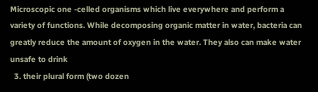Microscopic one -celled organisms which live everywhere and perform a variety of functions. While decomposing organic matter in water, bacteria can greatly reduce the amount of oxygen in the water. They also can make water unsafe to drink
  3. their plural form (two dozen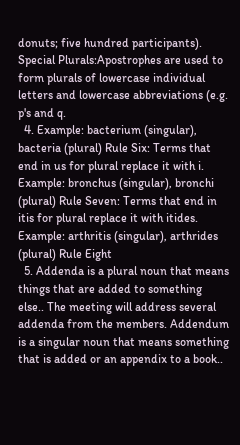donuts; five hundred participants). Special Plurals:Apostrophes are used to form plurals of lowercase individual letters and lowercase abbreviations (e.g. p's and q.
  4. Example: bacterium (singular), bacteria (plural) Rule Six: Terms that end in us for plural replace it with i. Example: bronchus (singular), bronchi (plural) Rule Seven: Terms that end in itis for plural replace it with itides. Example: arthritis (singular), arthrides (plural) Rule Eight
  5. Addenda is a plural noun that means things that are added to something else.. The meeting will address several addenda from the members. Addendum is a singular noun that means something that is added or an appendix to a book..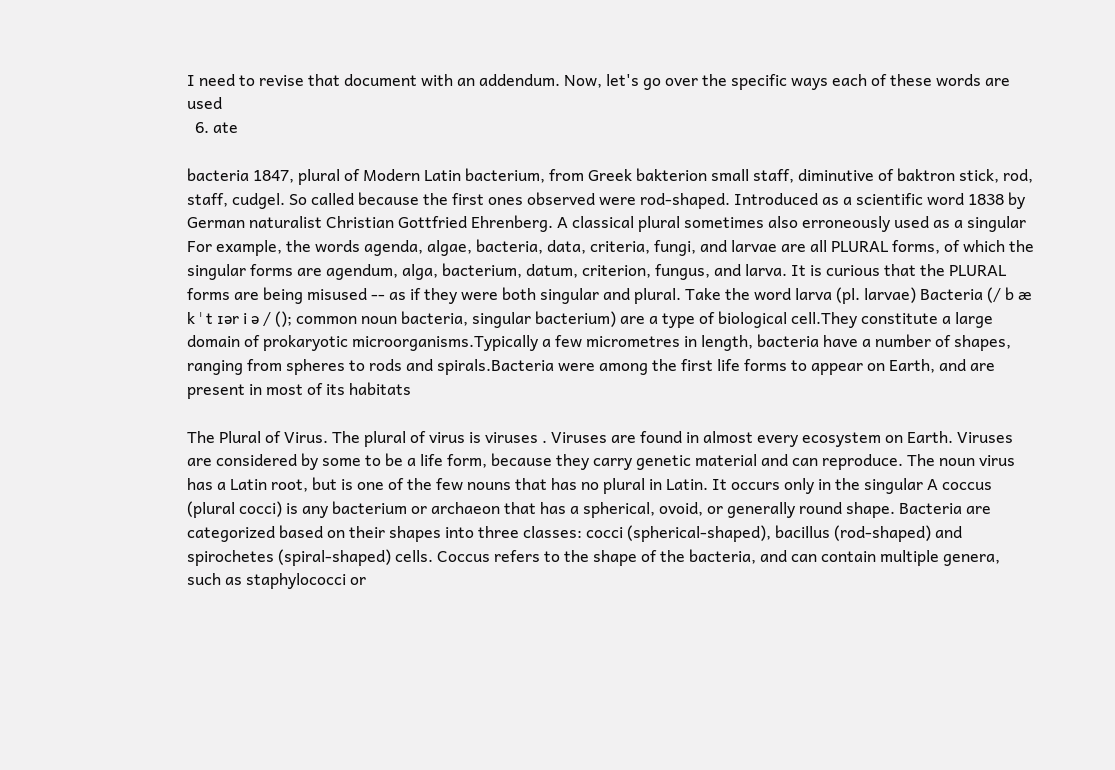I need to revise that document with an addendum. Now, let's go over the specific ways each of these words are used
  6. ate

bacteria 1847, plural of Modern Latin bacterium, from Greek bakterion small staff, diminutive of baktron stick, rod, staff, cudgel. So called because the first ones observed were rod-shaped. Introduced as a scientific word 1838 by German naturalist Christian Gottfried Ehrenberg. A classical plural sometimes also erroneously used as a singular For example, the words agenda, algae, bacteria, data, criteria, fungi, and larvae are all PLURAL forms, of which the singular forms are agendum, alga, bacterium, datum, criterion, fungus, and larva. It is curious that the PLURAL forms are being misused -- as if they were both singular and plural. Take the word larva (pl. larvae) Bacteria (/ b æ k ˈ t ɪər i ə / (); common noun bacteria, singular bacterium) are a type of biological cell.They constitute a large domain of prokaryotic microorganisms.Typically a few micrometres in length, bacteria have a number of shapes, ranging from spheres to rods and spirals.Bacteria were among the first life forms to appear on Earth, and are present in most of its habitats

The Plural of Virus. The plural of virus is viruses . Viruses are found in almost every ecosystem on Earth. Viruses are considered by some to be a life form, because they carry genetic material and can reproduce. The noun virus has a Latin root, but is one of the few nouns that has no plural in Latin. It occurs only in the singular A coccus (plural cocci) is any bacterium or archaeon that has a spherical, ovoid, or generally round shape. Bacteria are categorized based on their shapes into three classes: cocci (spherical-shaped), bacillus (rod-shaped) and spirochetes (spiral-shaped) cells. Coccus refers to the shape of the bacteria, and can contain multiple genera, such as staphylococci or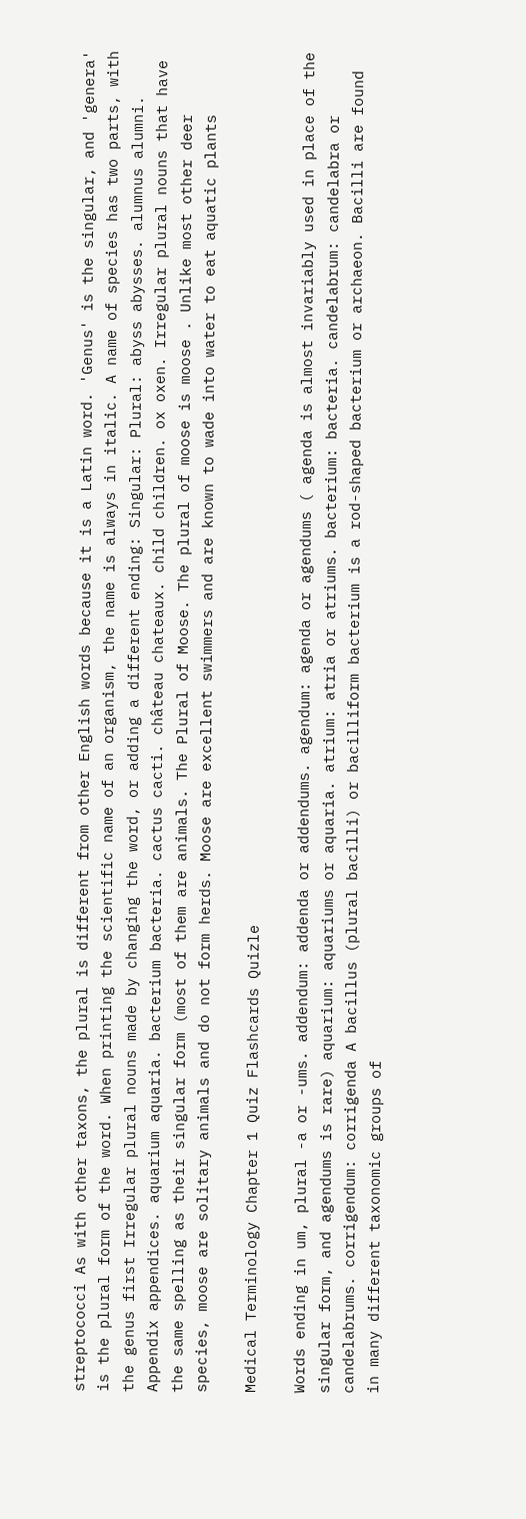streptococci As with other taxons, the plural is different from other English words because it is a Latin word. 'Genus' is the singular, and 'genera' is the plural form of the word. When printing the scientific name of an organism, the name is always in italic. A name of species has two parts, with the genus first Irregular plural nouns made by changing the word, or adding a different ending: Singular: Plural: abyss abysses. alumnus alumni. Appendix appendices. aquarium aquaria. bacterium bacteria. cactus cacti. château chateaux. child children. ox oxen. Irregular plural nouns that have the same spelling as their singular form (most of them are animals. The Plural of Moose. The plural of moose is moose . Unlike most other deer species, moose are solitary animals and do not form herds. Moose are excellent swimmers and are known to wade into water to eat aquatic plants

Medical Terminology Chapter 1 Quiz Flashcards Quizle

Words ending in um, plural -a or -ums. addendum: addenda or addendums. agendum: agenda or agendums ( agenda is almost invariably used in place of the singular form, and agendums is rare) aquarium: aquariums or aquaria. atrium: atria or atriums. bacterium: bacteria. candelabrum: candelabra or candelabrums. corrigendum: corrigenda A bacillus (plural bacilli) or bacilliform bacterium is a rod-shaped bacterium or archaeon. Bacilli are found in many different taxonomic groups of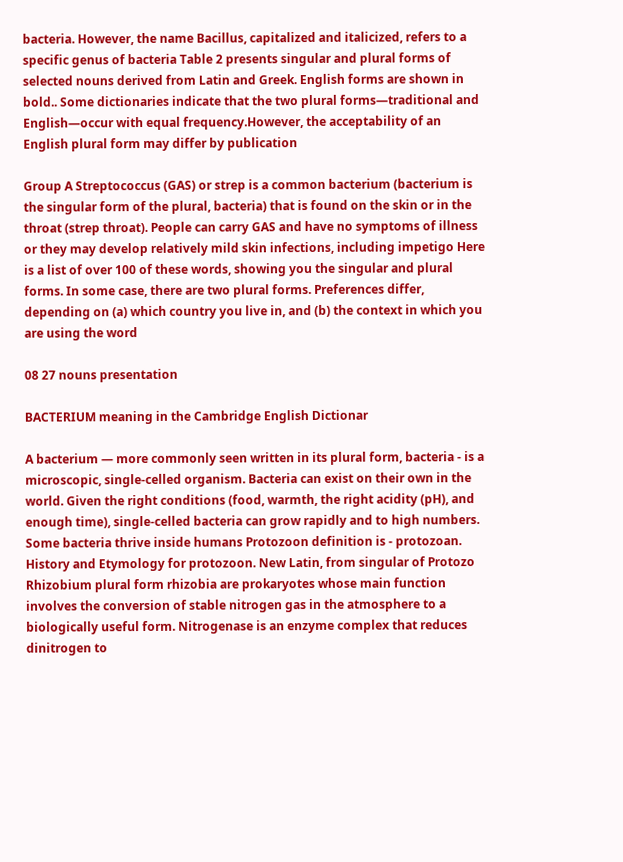bacteria. However, the name Bacillus, capitalized and italicized, refers to a specific genus of bacteria Table 2 presents singular and plural forms of selected nouns derived from Latin and Greek. English forms are shown in bold.. Some dictionaries indicate that the two plural forms—traditional and English—occur with equal frequency.However, the acceptability of an English plural form may differ by publication

Group A Streptococcus (GAS) or strep is a common bacterium (bacterium is the singular form of the plural, bacteria) that is found on the skin or in the throat (strep throat). People can carry GAS and have no symptoms of illness or they may develop relatively mild skin infections, including impetigo Here is a list of over 100 of these words, showing you the singular and plural forms. In some case, there are two plural forms. Preferences differ, depending on (a) which country you live in, and (b) the context in which you are using the word

08 27 nouns presentation

BACTERIUM meaning in the Cambridge English Dictionar

A bacterium — more commonly seen written in its plural form, bacteria - is a microscopic, single-celled organism. Bacteria can exist on their own in the world. Given the right conditions (food, warmth, the right acidity (pH), and enough time), single-celled bacteria can grow rapidly and to high numbers. Some bacteria thrive inside humans Protozoon definition is - protozoan. History and Etymology for protozoon. New Latin, from singular of Protozo Rhizobium plural form rhizobia are prokaryotes whose main function involves the conversion of stable nitrogen gas in the atmosphere to a biologically useful form. Nitrogenase is an enzyme complex that reduces dinitrogen to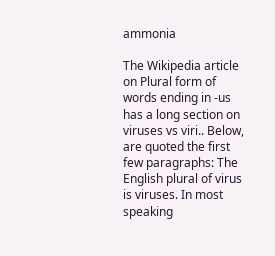ammonia

The Wikipedia article on Plural form of words ending in -us has a long section on viruses vs viri.. Below, are quoted the first few paragraphs: The English plural of virus is viruses. In most speaking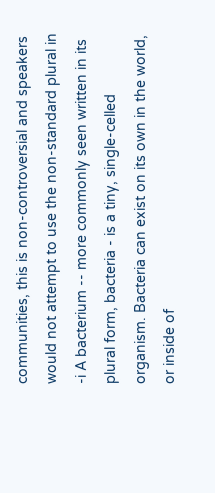communities, this is non-controversial and speakers would not attempt to use the non-standard plural in -i A bacterium -- more commonly seen written in its plural form, bacteria - is a tiny, single-celled organism. Bacteria can exist on its own in the world, or inside of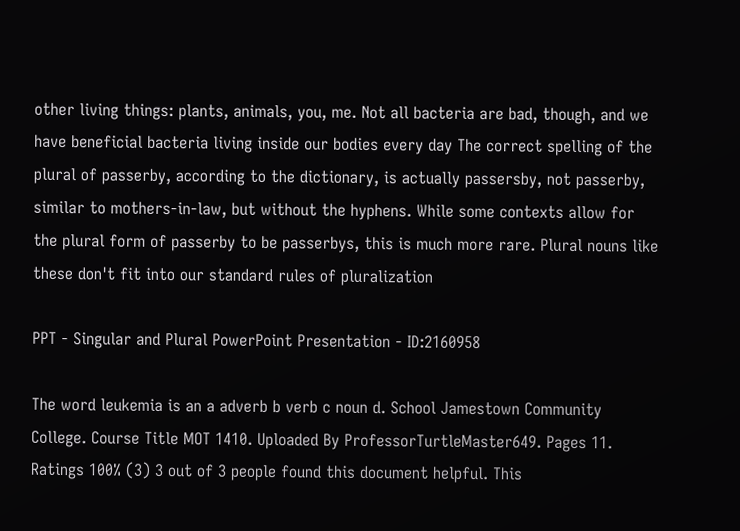other living things: plants, animals, you, me. Not all bacteria are bad, though, and we have beneficial bacteria living inside our bodies every day The correct spelling of the plural of passerby, according to the dictionary, is actually passersby, not passerby, similar to mothers-in-law, but without the hyphens. While some contexts allow for the plural form of passerby to be passerbys, this is much more rare. Plural nouns like these don't fit into our standard rules of pluralization

PPT - Singular and Plural PowerPoint Presentation - ID:2160958

The word leukemia is an a adverb b verb c noun d. School Jamestown Community College. Course Title MOT 1410. Uploaded By ProfessorTurtleMaster649. Pages 11. Ratings 100% (3) 3 out of 3 people found this document helpful. This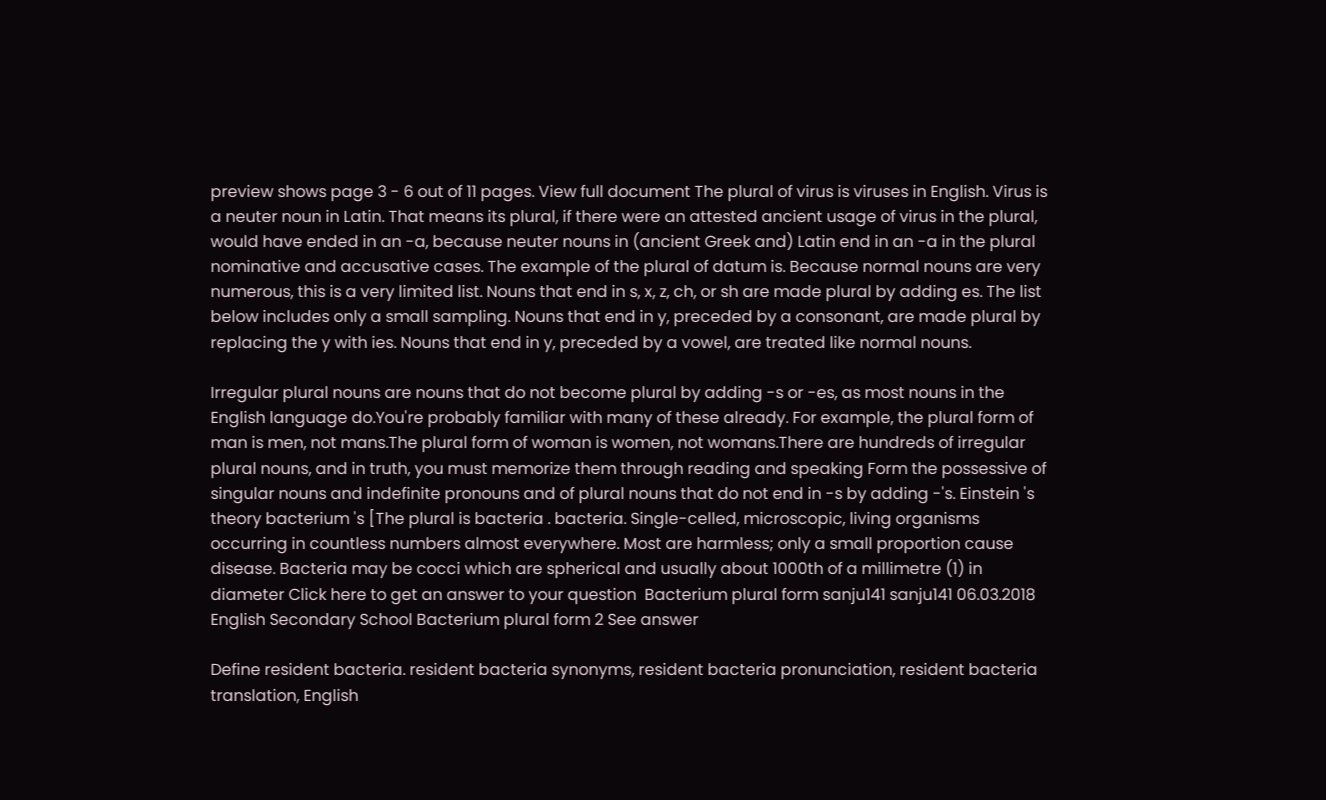preview shows page 3 - 6 out of 11 pages. View full document The plural of virus is viruses in English. Virus is a neuter noun in Latin. That means its plural, if there were an attested ancient usage of virus in the plural, would have ended in an -a, because neuter nouns in (ancient Greek and) Latin end in an -a in the plural nominative and accusative cases. The example of the plural of datum is. Because normal nouns are very numerous, this is a very limited list. Nouns that end in s, x, z, ch, or sh are made plural by adding es. The list below includes only a small sampling. Nouns that end in y, preceded by a consonant, are made plural by replacing the y with ies. Nouns that end in y, preceded by a vowel, are treated like normal nouns.

Irregular plural nouns are nouns that do not become plural by adding -s or -es, as most nouns in the English language do.You're probably familiar with many of these already. For example, the plural form of man is men, not mans.The plural form of woman is women, not womans.There are hundreds of irregular plural nouns, and in truth, you must memorize them through reading and speaking Form the possessive of singular nouns and indefinite pronouns and of plural nouns that do not end in -s by adding -'s. Einstein 's theory bacterium 's [The plural is bacteria . bacteria. Single-celled, microscopic, living organisms occurring in countless numbers almost everywhere. Most are harmless; only a small proportion cause disease. Bacteria may be cocci which are spherical and usually about 1000th of a millimetre (1) in diameter Click here to get an answer to your question  Bacterium plural form sanju141 sanju141 06.03.2018 English Secondary School Bacterium plural form 2 See answer

Define resident bacteria. resident bacteria synonyms, resident bacteria pronunciation, resident bacteria translation, English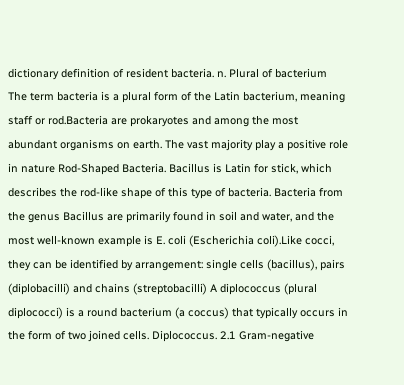dictionary definition of resident bacteria. n. Plural of bacterium The term bacteria is a plural form of the Latin bacterium, meaning staff or rod.Bacteria are prokaryotes and among the most abundant organisms on earth. The vast majority play a positive role in nature Rod-Shaped Bacteria. Bacillus is Latin for stick, which describes the rod-like shape of this type of bacteria. Bacteria from the genus Bacillus are primarily found in soil and water, and the most well-known example is E. coli (Escherichia coli).Like cocci, they can be identified by arrangement: single cells (bacillus), pairs (diplobacilli) and chains (streptobacilli) A diplococcus (plural diplococci) is a round bacterium (a coccus) that typically occurs in the form of two joined cells. Diplococcus. 2.1 Gram-negative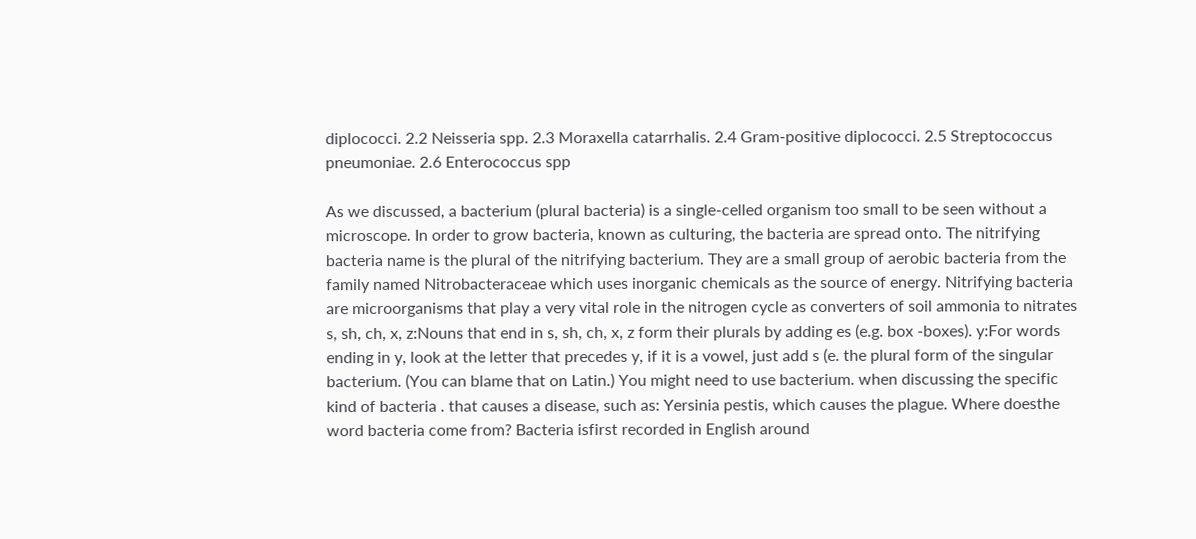diplococci. 2.2 Neisseria spp. 2.3 Moraxella catarrhalis. 2.4 Gram-positive diplococci. 2.5 Streptococcus pneumoniae. 2.6 Enterococcus spp

As we discussed, a bacterium (plural bacteria) is a single-celled organism too small to be seen without a microscope. In order to grow bacteria, known as culturing, the bacteria are spread onto. The nitrifying bacteria name is the plural of the nitrifying bacterium. They are a small group of aerobic bacteria from the family named Nitrobacteraceae which uses inorganic chemicals as the source of energy. Nitrifying bacteria are microorganisms that play a very vital role in the nitrogen cycle as converters of soil ammonia to nitrates s, sh, ch, x, z:Nouns that end in s, sh, ch, x, z form their plurals by adding es (e.g. box -boxes). y:For words ending in y, look at the letter that precedes y, if it is a vowel, just add s (e. the plural form of the singular bacterium. (You can blame that on Latin.) You might need to use bacterium. when discussing the specific kind of bacteria . that causes a disease, such as: Yersinia pestis, which causes the plague. Where doesthe word bacteria come from? Bacteria isfirst recorded in English around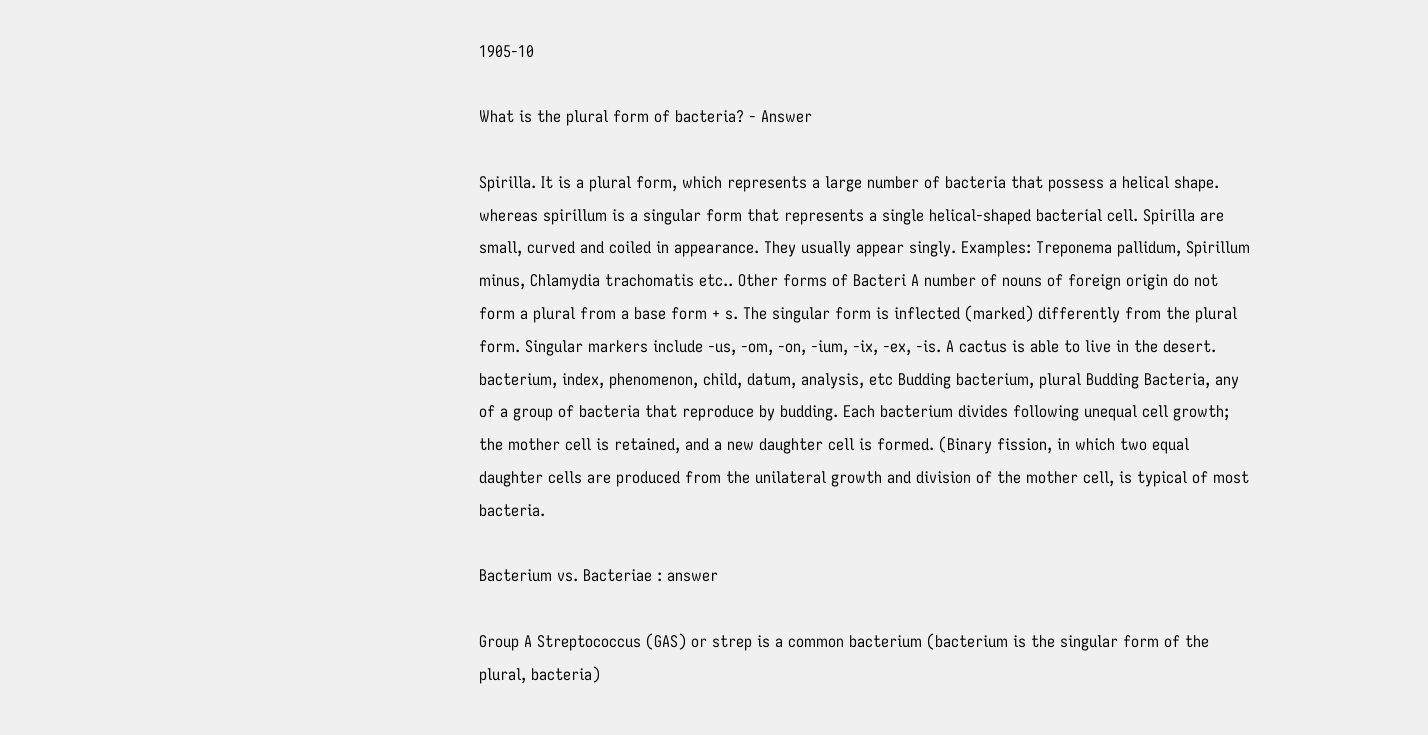1905-10

What is the plural form of bacteria? - Answer

Spirilla. It is a plural form, which represents a large number of bacteria that possess a helical shape. whereas spirillum is a singular form that represents a single helical-shaped bacterial cell. Spirilla are small, curved and coiled in appearance. They usually appear singly. Examples: Treponema pallidum, Spirillum minus, Chlamydia trachomatis etc.. Other forms of Bacteri A number of nouns of foreign origin do not form a plural from a base form + s. The singular form is inflected (marked) differently from the plural form. Singular markers include -us, -om, -on, -ium, -ix, -ex, -is. A cactus is able to live in the desert. bacterium, index, phenomenon, child, datum, analysis, etc Budding bacterium, plural Budding Bacteria, any of a group of bacteria that reproduce by budding. Each bacterium divides following unequal cell growth; the mother cell is retained, and a new daughter cell is formed. (Binary fission, in which two equal daughter cells are produced from the unilateral growth and division of the mother cell, is typical of most bacteria.

Bacterium vs. Bacteriae : answer

Group A Streptococcus (GAS) or strep is a common bacterium (bacterium is the singular form of the plural, bacteria)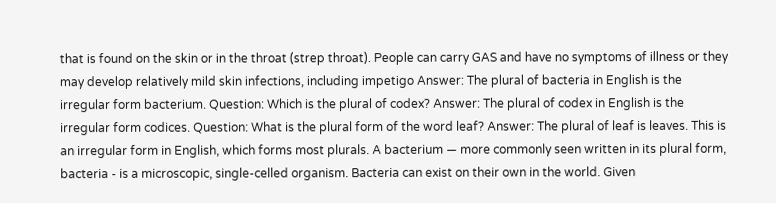that is found on the skin or in the throat (strep throat). People can carry GAS and have no symptoms of illness or they may develop relatively mild skin infections, including impetigo Answer: The plural of bacteria in English is the irregular form bacterium. Question: Which is the plural of codex? Answer: The plural of codex in English is the irregular form codices. Question: What is the plural form of the word leaf? Answer: The plural of leaf is leaves. This is an irregular form in English, which forms most plurals. A bacterium — more commonly seen written in its plural form, bacteria - is a microscopic, single-celled organism. Bacteria can exist on their own in the world. Given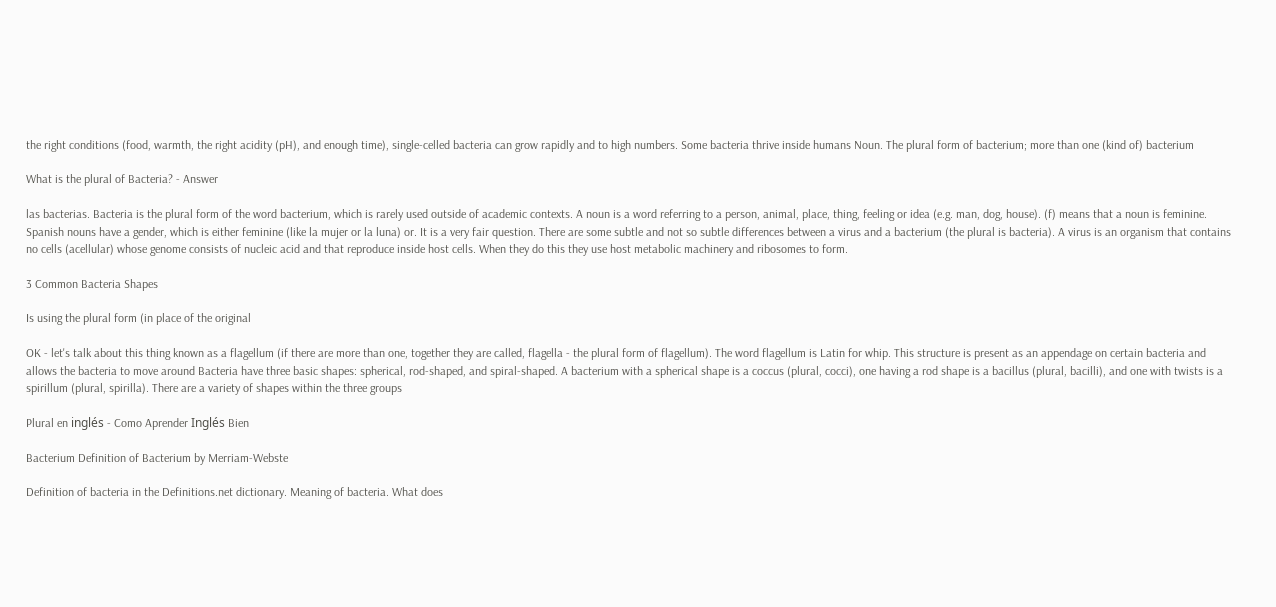the right conditions (food, warmth, the right acidity (pH), and enough time), single-celled bacteria can grow rapidly and to high numbers. Some bacteria thrive inside humans Noun. The plural form of bacterium; more than one (kind of) bacterium

What is the plural of Bacteria? - Answer

las bacterias. Bacteria is the plural form of the word bacterium, which is rarely used outside of academic contexts. A noun is a word referring to a person, animal, place, thing, feeling or idea (e.g. man, dog, house). (f) means that a noun is feminine. Spanish nouns have a gender, which is either feminine (like la mujer or la luna) or. It is a very fair question. There are some subtle and not so subtle differences between a virus and a bacterium (the plural is bacteria). A virus is an organism that contains no cells (acellular) whose genome consists of nucleic acid and that reproduce inside host cells. When they do this they use host metabolic machinery and ribosomes to form.

3 Common Bacteria Shapes

Is using the plural form (in place of the original

OK - let's talk about this thing known as a flagellum (if there are more than one, together they are called, flagella - the plural form of flagellum). The word flagellum is Latin for whip. This structure is present as an appendage on certain bacteria and allows the bacteria to move around Bacteria have three basic shapes: spherical, rod-shaped, and spiral-shaped. A bacterium with a spherical shape is a coccus (plural, cocci), one having a rod shape is a bacillus (plural, bacilli), and one with twists is a spirillum (plural, spirilla). There are a variety of shapes within the three groups

Plural en inglés - Como Aprender Inglés Bien

Bacterium Definition of Bacterium by Merriam-Webste

Definition of bacteria in the Definitions.net dictionary. Meaning of bacteria. What does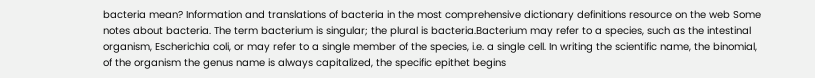bacteria mean? Information and translations of bacteria in the most comprehensive dictionary definitions resource on the web Some notes about bacteria. The term bacterium is singular; the plural is bacteria.Bacterium may refer to a species, such as the intestinal organism, Escherichia coli, or may refer to a single member of the species, i.e. a single cell. In writing the scientific name, the binomial, of the organism the genus name is always capitalized, the specific epithet begins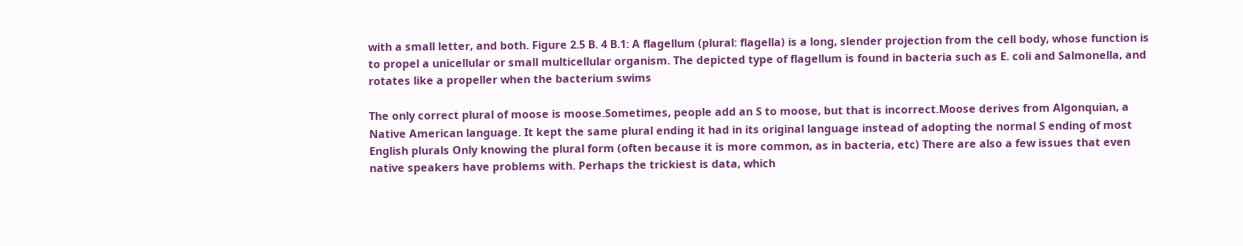with a small letter, and both. Figure 2.5 B. 4 B.1: A flagellum (plural: flagella) is a long, slender projection from the cell body, whose function is to propel a unicellular or small multicellular organism. The depicted type of flagellum is found in bacteria such as E. coli and Salmonella, and rotates like a propeller when the bacterium swims

The only correct plural of moose is moose.Sometimes, people add an S to moose, but that is incorrect.Moose derives from Algonquian, a Native American language. It kept the same plural ending it had in its original language instead of adopting the normal S ending of most English plurals Only knowing the plural form (often because it is more common, as in bacteria, etc) There are also a few issues that even native speakers have problems with. Perhaps the trickiest is data, which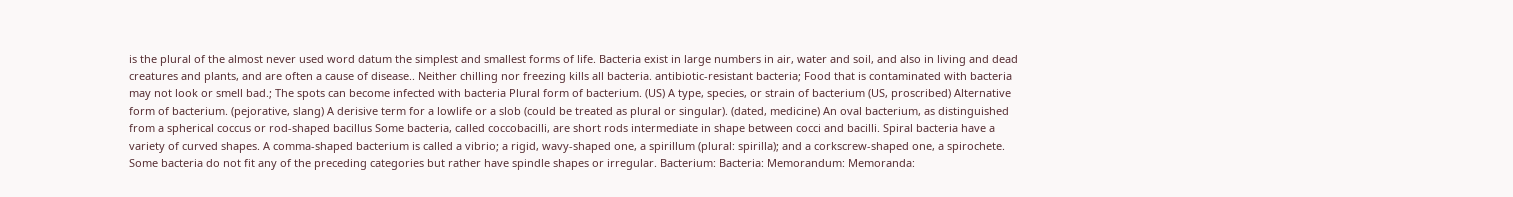is the plural of the almost never used word datum the simplest and smallest forms of life. Bacteria exist in large numbers in air, water and soil, and also in living and dead creatures and plants, and are often a cause of disease.. Neither chilling nor freezing kills all bacteria. antibiotic-resistant bacteria; Food that is contaminated with bacteria may not look or smell bad.; The spots can become infected with bacteria Plural form of bacterium. (US) A type, species, or strain of bacterium (US, proscribed) Alternative form of bacterium. (pejorative, slang) A derisive term for a lowlife or a slob (could be treated as plural or singular). (dated, medicine) An oval bacterium, as distinguished from a spherical coccus or rod-shaped bacillus Some bacteria, called coccobacilli, are short rods intermediate in shape between cocci and bacilli. Spiral bacteria have a variety of curved shapes. A comma-shaped bacterium is called a vibrio; a rigid, wavy-shaped one, a spirillum (plural: spirilla); and a corkscrew-shaped one, a spirochete. Some bacteria do not fit any of the preceding categories but rather have spindle shapes or irregular. Bacterium: Bacteria: Memorandum: Memoranda: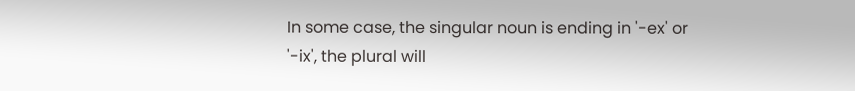In some case, the singular noun is ending in '-ex' or '-ix', the plural will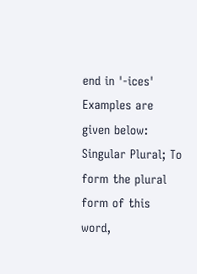end in '-ices' Examples are given below: Singular Plural; To form the plural form of this word,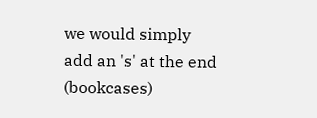we would simply add an 's' at the end (bookcases)